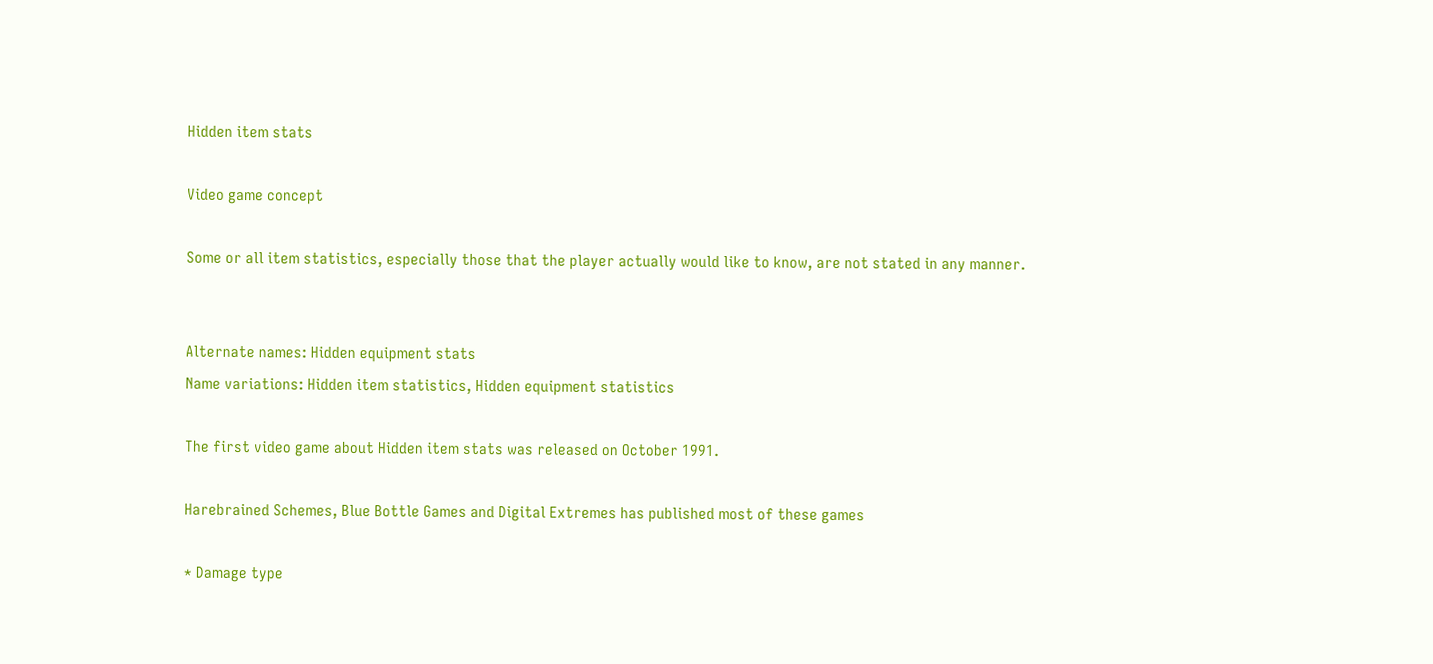Hidden item stats

Video game concept

Some or all item statistics, especially those that the player actually would like to know, are not stated in any manner.


Alternate names: Hidden equipment stats
Name variations: Hidden item statistics, Hidden equipment statistics

The first video game about Hidden item stats was released on October 1991.

Harebrained Schemes, Blue Bottle Games and Digital Extremes has published most of these games

* Damage type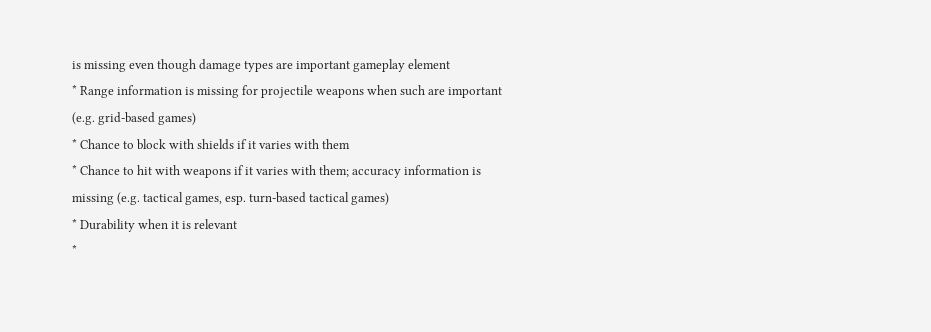is missing even though damage types are important gameplay element
* Range information is missing for projectile weapons when such are important (e.g. grid-based games)
* Chance to block with shields if it varies with them
* Chance to hit with weapons if it varies with them; accuracy information is missing (e.g. tactical games, esp. turn-based tactical games)
* Durability when it is relevant
*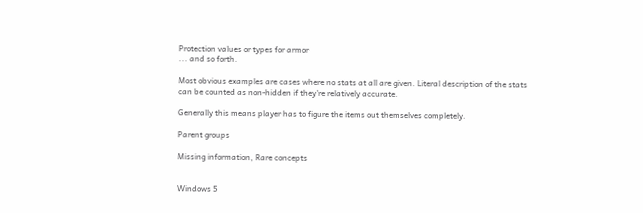Protection values or types for armor
... and so forth.

Most obvious examples are cases where no stats at all are given. Literal description of the stats can be counted as non-hidden if they're relatively accurate.

Generally this means player has to figure the items out themselves completely.

Parent groups

Missing information, Rare concepts


Windows 5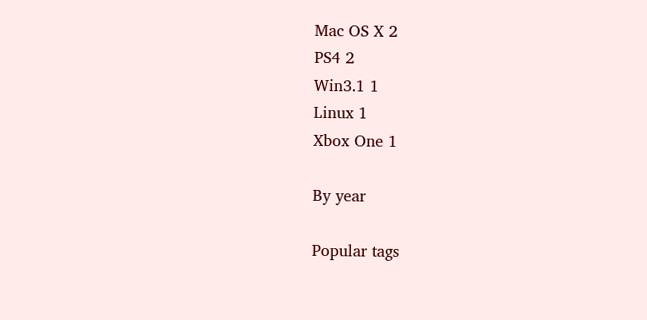Mac OS X 2
PS4 2
Win3.1 1
Linux 1
Xbox One 1

By year

Popular tags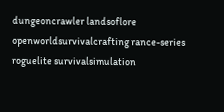dungeoncrawler landsoflore openworldsurvivalcrafting rance-series roguelite survivalsimulation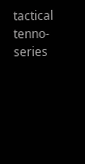tactical tenno-series